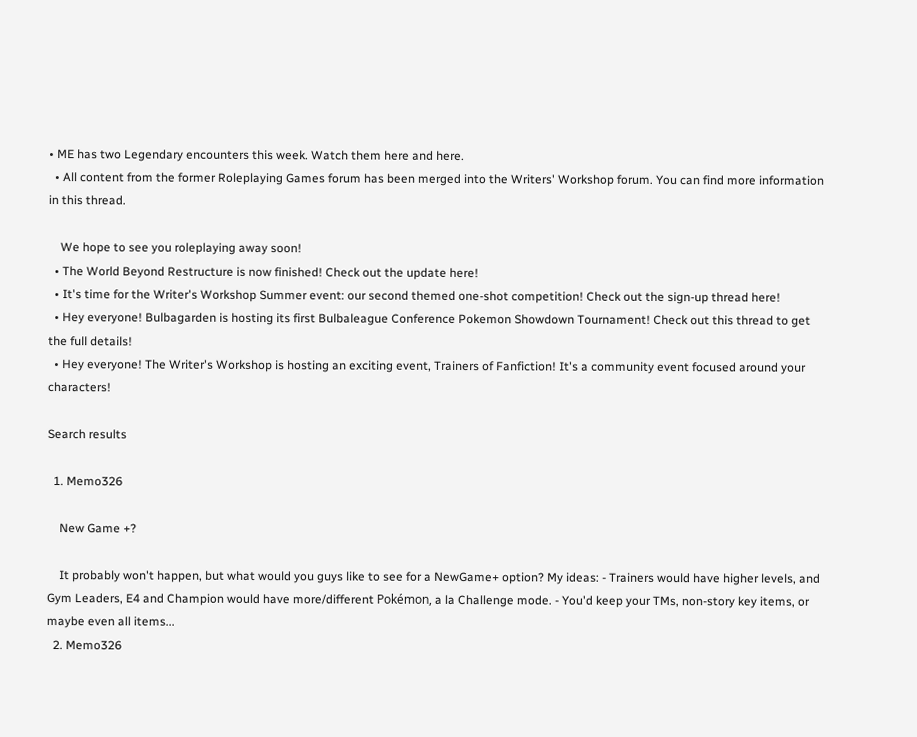• ME has two Legendary encounters this week. Watch them here and here.
  • All content from the former Roleplaying Games forum has been merged into the Writers' Workshop forum. You can find more information in this thread.

    We hope to see you roleplaying away soon!
  • The World Beyond Restructure is now finished! Check out the update here!
  • It's time for the Writer's Workshop Summer event: our second themed one-shot competition! Check out the sign-up thread here!
  • Hey everyone! Bulbagarden is hosting its first Bulbaleague Conference Pokemon Showdown Tournament! Check out this thread to get the full details!
  • Hey everyone! The Writer's Workshop is hosting an exciting event, Trainers of Fanfiction! It's a community event focused around your characters!

Search results

  1. Memo326

    New Game +?

    It probably won't happen, but what would you guys like to see for a NewGame+ option? My ideas: - Trainers would have higher levels, and Gym Leaders, E4 and Champion would have more/different Pokémon, a la Challenge mode. - You'd keep your TMs, non-story key items, or maybe even all items...
  2. Memo326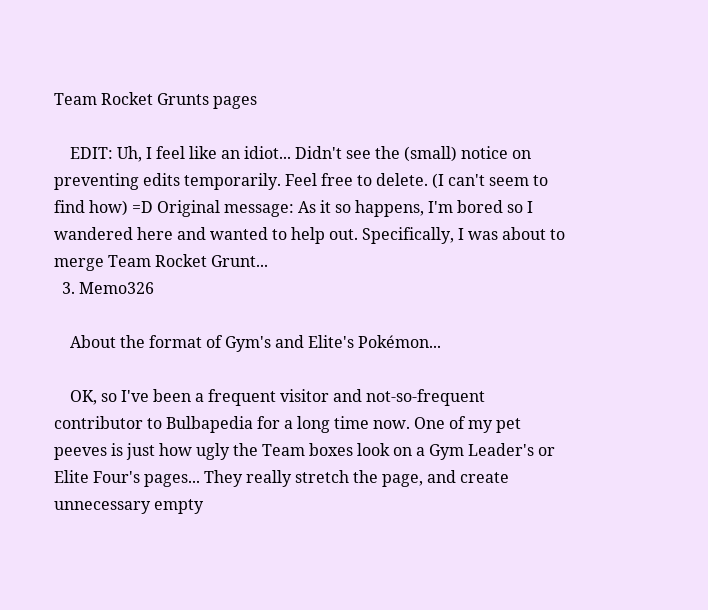Team Rocket Grunts pages

    EDIT: Uh, I feel like an idiot... Didn't see the (small) notice on preventing edits temporarily. Feel free to delete. (I can't seem to find how) =D Original message: As it so happens, I'm bored so I wandered here and wanted to help out. Specifically, I was about to merge Team Rocket Grunt...
  3. Memo326

    About the format of Gym's and Elite's Pokémon...

    OK, so I've been a frequent visitor and not-so-frequent contributor to Bulbapedia for a long time now. One of my pet peeves is just how ugly the Team boxes look on a Gym Leader's or Elite Four's pages... They really stretch the page, and create unnecessary empty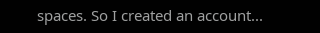spaces. So I created an account...